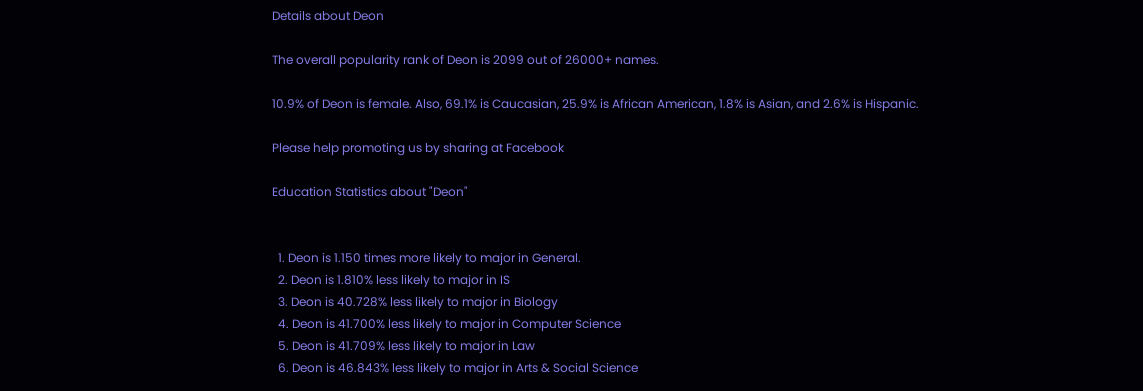Details about Deon

The overall popularity rank of Deon is 2099 out of 26000+ names.

10.9% of Deon is female. Also, 69.1% is Caucasian, 25.9% is African American, 1.8% is Asian, and 2.6% is Hispanic.

Please help promoting us by sharing at Facebook

Education Statistics about "Deon"


  1. Deon is 1.150 times more likely to major in General.
  2. Deon is 1.810% less likely to major in IS
  3. Deon is 40.728% less likely to major in Biology
  4. Deon is 41.700% less likely to major in Computer Science
  5. Deon is 41.709% less likely to major in Law
  6. Deon is 46.843% less likely to major in Arts & Social Science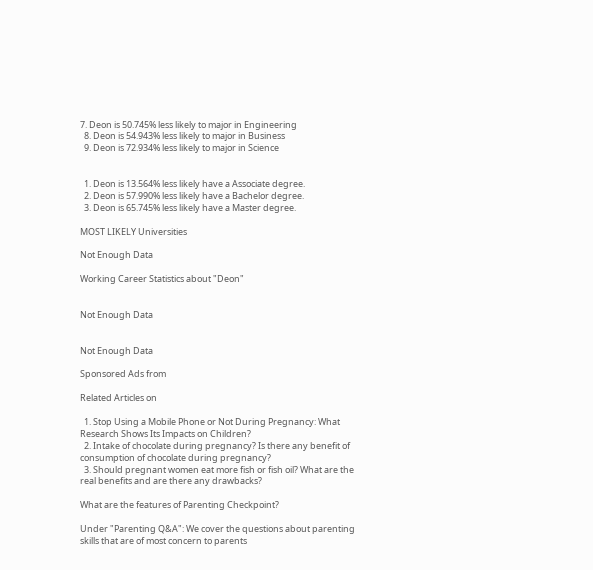7. Deon is 50.745% less likely to major in Engineering
  8. Deon is 54.943% less likely to major in Business
  9. Deon is 72.934% less likely to major in Science


  1. Deon is 13.564% less likely have a Associate degree.
  2. Deon is 57.990% less likely have a Bachelor degree.
  3. Deon is 65.745% less likely have a Master degree.

MOST LIKELY Universities

Not Enough Data

Working Career Statistics about "Deon"


Not Enough Data


Not Enough Data

Sponsored Ads from

Related Articles on

  1. Stop Using a Mobile Phone or Not During Pregnancy: What Research Shows Its Impacts on Children?
  2. Intake of chocolate during pregnancy? Is there any benefit of consumption of chocolate during pregnancy?
  3. Should pregnant women eat more fish or fish oil? What are the real benefits and are there any drawbacks?

What are the features of Parenting Checkpoint?

Under "Parenting Q&A": We cover the questions about parenting skills that are of most concern to parents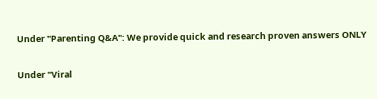Under "Parenting Q&A": We provide quick and research proven answers ONLY

Under "Viral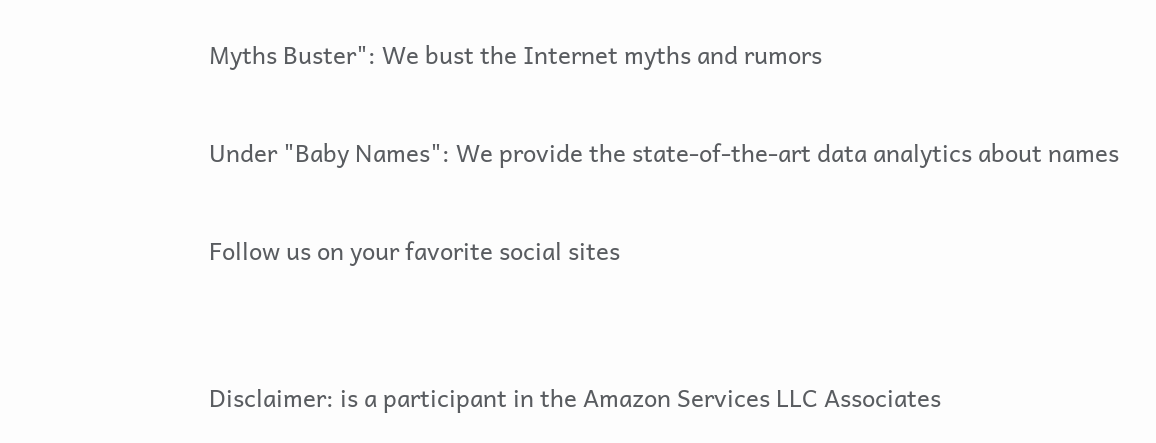Myths Buster": We bust the Internet myths and rumors

Under "Baby Names": We provide the state-of-the-art data analytics about names

Follow us on your favorite social sites


Disclaimer: is a participant in the Amazon Services LLC Associates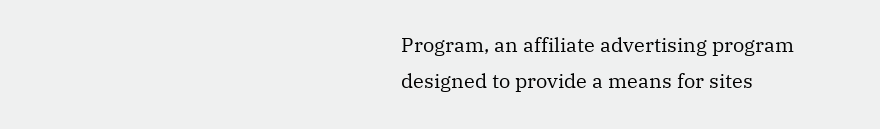Program, an affiliate advertising program designed to provide a means for sites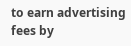to earn advertising fees by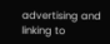advertising and linking to